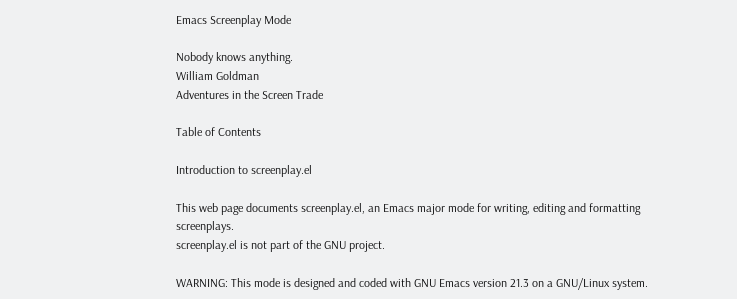Emacs Screenplay Mode

Nobody knows anything.
William Goldman
Adventures in the Screen Trade

Table of Contents

Introduction to screenplay.el

This web page documents screenplay.el, an Emacs major mode for writing, editing and formatting screenplays.
screenplay.el is not part of the GNU project.

WARNING: This mode is designed and coded with GNU Emacs version 21.3 on a GNU/Linux system.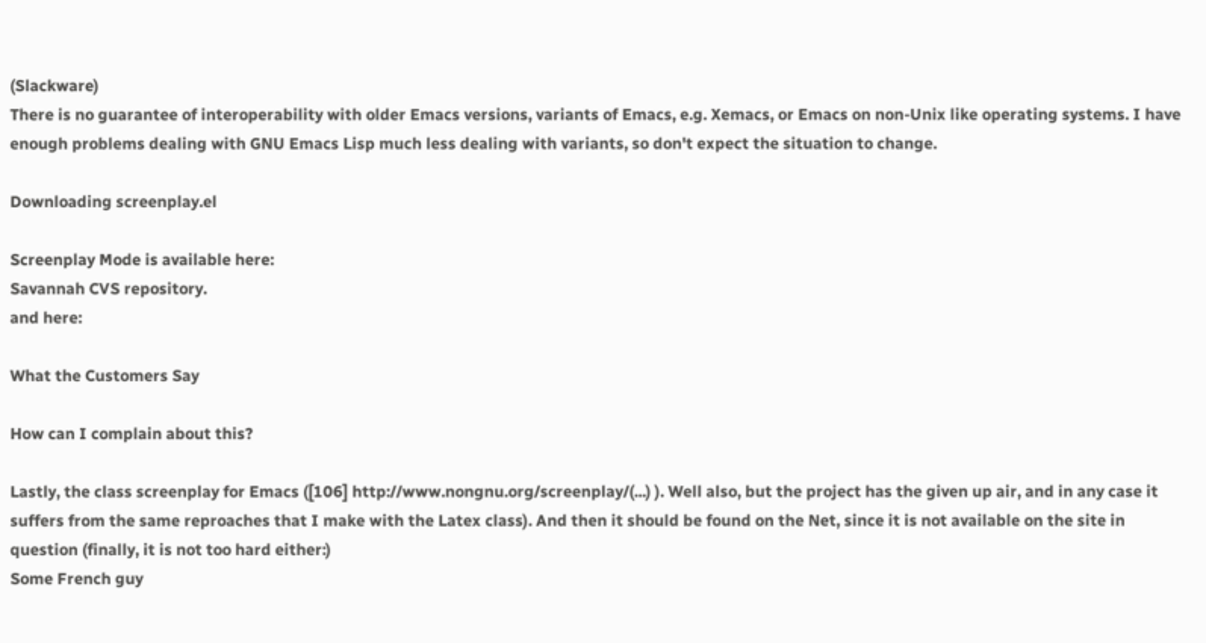(Slackware)
There is no guarantee of interoperability with older Emacs versions, variants of Emacs, e.g. Xemacs, or Emacs on non-Unix like operating systems. I have enough problems dealing with GNU Emacs Lisp much less dealing with variants, so don't expect the situation to change.

Downloading screenplay.el

Screenplay Mode is available here:
Savannah CVS repository.
and here:

What the Customers Say

How can I complain about this?

Lastly, the class screenplay for Emacs ([106] http://www.nongnu.org/screenplay/(...) ). Well also, but the project has the given up air, and in any case it suffers from the same reproaches that I make with the Latex class). And then it should be found on the Net, since it is not available on the site in question (finally, it is not too hard either:)
Some French guy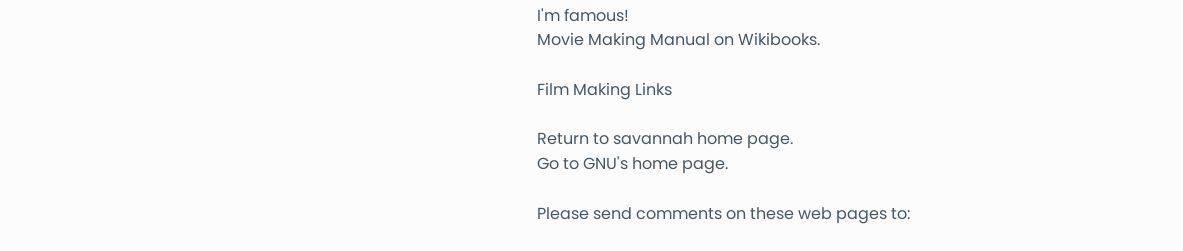I'm famous!
Movie Making Manual on Wikibooks.

Film Making Links

Return to savannah home page.
Go to GNU's home page.

Please send comments on these web pages to: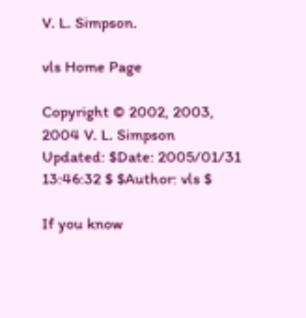V. L. Simpson.

vls Home Page

Copyright © 2002, 2003, 2004 V. L. Simpson
Updated: $Date: 2005/01/31 13:46:32 $ $Author: vls $

If you know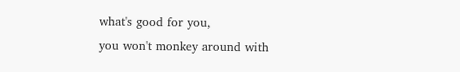what's good for you,
you won't monkey around with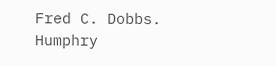Fred C. Dobbs.
Humphry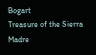Bogart
Treasure of the Sierra Madre